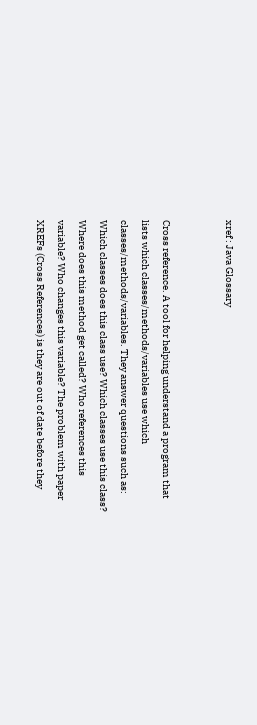xref : Java Glossary


Cross reference. A tool for helping understand a program that lists which classes/methods/variables use which classes/methods/variables. They answer questions such as: Which classes does this class use? Which classes use this class? Where does this method get called? Who references this variable? Who changes this variable? The problem with paper XREFs (Cross References) is they are out of date before they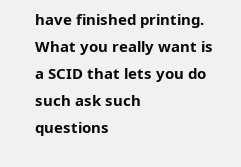have finished printing. What you really want is a SCID that lets you do such ask such questions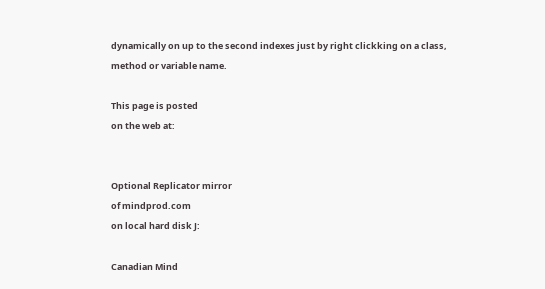dynamically on up to the second indexes just by right clickking on a class, method or variable name.

This page is posted
on the web at:


Optional Replicator mirror
of mindprod.com
on local hard disk J:

Canadian Mind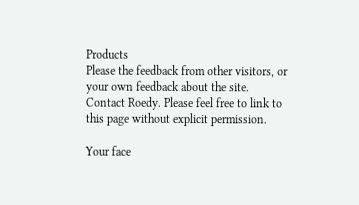Products
Please the feedback from other visitors, or your own feedback about the site.
Contact Roedy. Please feel free to link to this page without explicit permission.

Your face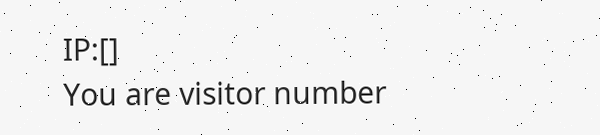IP:[]
You are visitor number